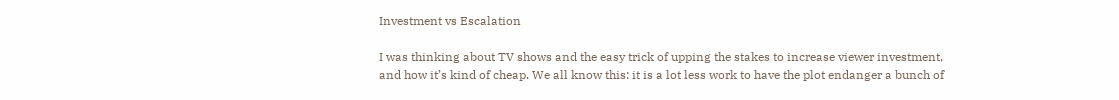Investment vs Escalation

I was thinking about TV shows and the easy trick of upping the stakes to increase viewer investment, and how it’s kind of cheap. We all know this: it is a lot less work to have the plot endanger a bunch of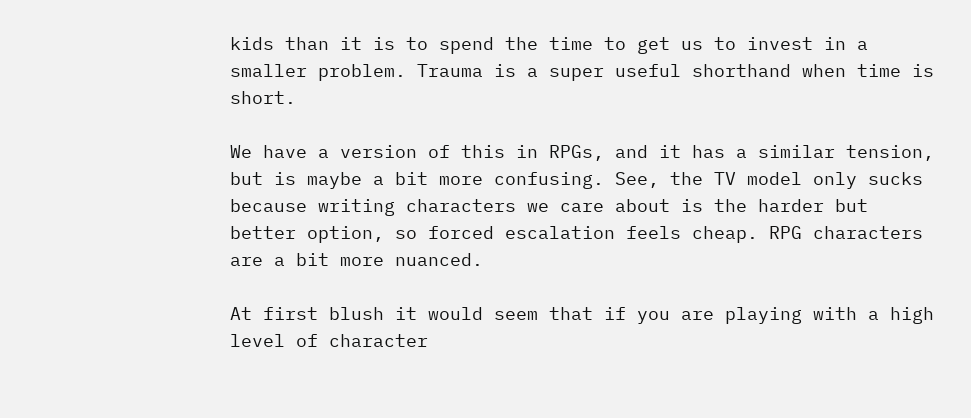kids than it is to spend the time to get us to invest in a smaller problem. Trauma is a super useful shorthand when time is short.

We have a version of this in RPGs, and it has a similar tension, but is maybe a bit more confusing. See, the TV model only sucks because writing characters we care about is the harder but better option, so forced escalation feels cheap. RPG characters are a bit more nuanced.

At first blush it would seem that if you are playing with a high level of character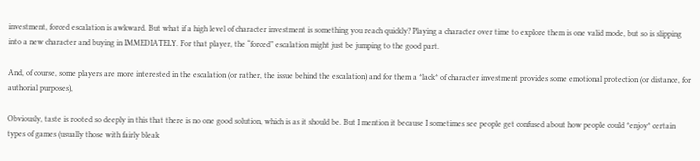investment, forced escalation is awkward. But what if a high level of character investment is something you reach quickly? Playing a character over time to explore them is one valid mode, but so is slipping into a new character and buying in IMMEDIATELY. For that player, the “forced” escalation might just be jumping to the good part.

And, of course, some players are more interested in the escalation (or rather, the issue behind the escalation) and for them a *lack* of character investment provides some emotional protection (or distance, for authorial purposes),

Obviously, taste is rooted so deeply in this that there is no one good solution, which is as it should be. But I mention it because I sometimes see people get confused about how people could *enjoy* certain types of games (usually those with fairly bleak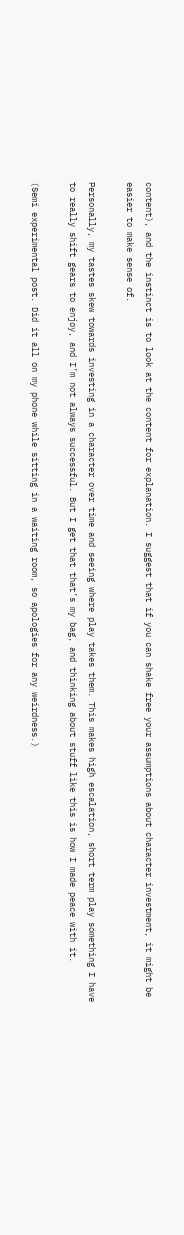content), and the instinct is to look at the content for explanation. I suggest that if you can shake free your assumptions about character investment, it might be easier to make sense of.

Personally, my tastes skew towards investing in a character over time and seeing where play takes them. This makes high escalation, short term play something I have to really shift gears to enjoy, and I’m not always successful. But I get that that’s my bag, and thinking about stuff like this is how I made peace with it.

(Semi experimental post. Did it all on my phone while sitting in a waiting room, so apologies for any weirdness.)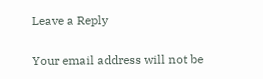Leave a Reply

Your email address will not be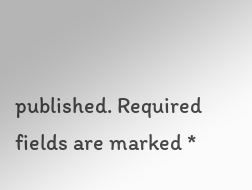published. Required fields are marked *